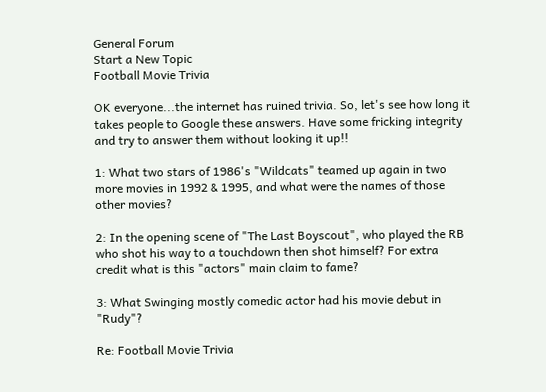General Forum
Start a New Topic
Football Movie Trivia

OK everyone...the internet has ruined trivia. So, let's see how long it takes people to Google these answers. Have some fricking integrity and try to answer them without looking it up!!

1: What two stars of 1986's "Wildcats" teamed up again in two more movies in 1992 & 1995, and what were the names of those other movies?

2: In the opening scene of "The Last Boyscout", who played the RB who shot his way to a touchdown then shot himself? For extra credit what is this "actors" main claim to fame?

3: What Swinging mostly comedic actor had his movie debut in "Rudy"?

Re: Football Movie Trivia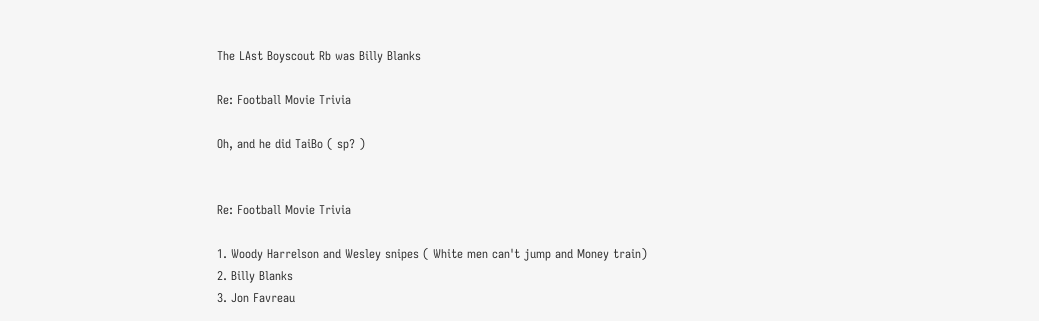The LAst Boyscout Rb was Billy Blanks

Re: Football Movie Trivia

Oh, and he did TaiBo ( sp? )


Re: Football Movie Trivia

1. Woody Harrelson and Wesley snipes ( White men can't jump and Money train)
2. Billy Blanks
3. Jon Favreau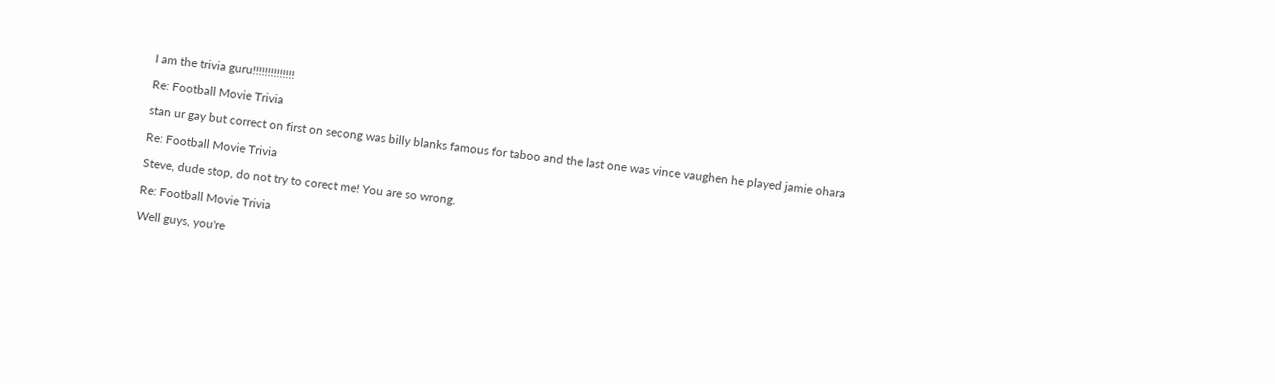I am the trivia guru!!!!!!!!!!!!!!

Re: Football Movie Trivia

stan ur gay but correct on first on secong was billy blanks famous for taboo and the last one was vince vaughen he played jamie ohara

Re: Football Movie Trivia

Steve, dude stop, do not try to corect me! You are so wrong.

Re: Football Movie Trivia

Well guys, you're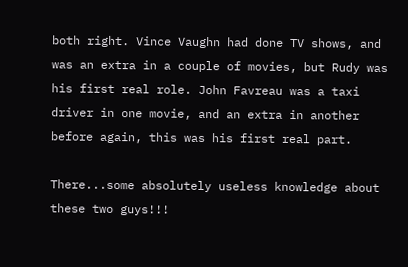both right. Vince Vaughn had done TV shows, and was an extra in a couple of movies, but Rudy was his first real role. John Favreau was a taxi driver in one movie, and an extra in another before again, this was his first real part.

There...some absolutely useless knowledge about these two guys!!!